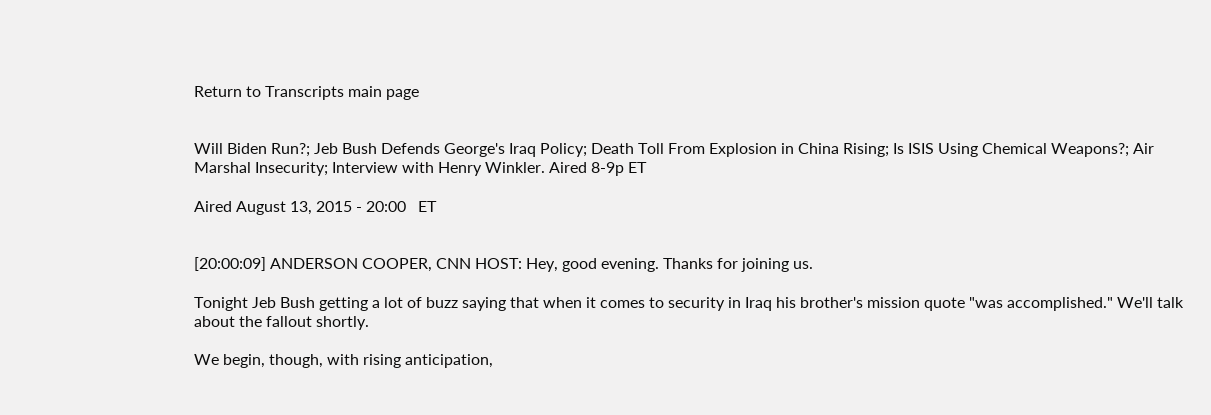Return to Transcripts main page


Will Biden Run?; Jeb Bush Defends George's Iraq Policy; Death Toll From Explosion in China Rising; Is ISIS Using Chemical Weapons?; Air Marshal Insecurity; Interview with Henry Winkler. Aired 8-9p ET

Aired August 13, 2015 - 20:00   ET


[20:00:09] ANDERSON COOPER, CNN HOST: Hey, good evening. Thanks for joining us.

Tonight Jeb Bush getting a lot of buzz saying that when it comes to security in Iraq his brother's mission quote "was accomplished." We'll talk about the fallout shortly.

We begin, though, with rising anticipation,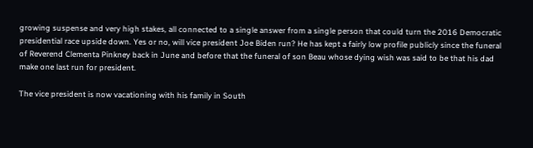growing suspense and very high stakes, all connected to a single answer from a single person that could turn the 2016 Democratic presidential race upside down. Yes or no, will vice president Joe Biden run? He has kept a fairly low profile publicly since the funeral of Reverend Clementa Pinkney back in June and before that the funeral of son Beau whose dying wish was said to be that his dad make one last run for president.

The vice president is now vacationing with his family in South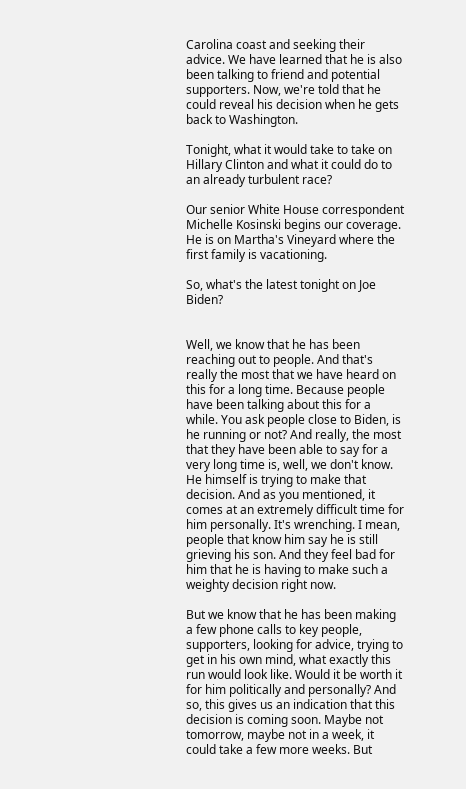Carolina coast and seeking their advice. We have learned that he is also been talking to friend and potential supporters. Now, we're told that he could reveal his decision when he gets back to Washington.

Tonight, what it would take to take on Hillary Clinton and what it could do to an already turbulent race?

Our senior White House correspondent Michelle Kosinski begins our coverage. He is on Martha's Vineyard where the first family is vacationing.

So, what's the latest tonight on Joe Biden?


Well, we know that he has been reaching out to people. And that's really the most that we have heard on this for a long time. Because people have been talking about this for a while. You ask people close to Biden, is he running or not? And really, the most that they have been able to say for a very long time is, well, we don't know. He himself is trying to make that decision. And as you mentioned, it comes at an extremely difficult time for him personally. It's wrenching. I mean, people that know him say he is still grieving his son. And they feel bad for him that he is having to make such a weighty decision right now.

But we know that he has been making a few phone calls to key people, supporters, looking for advice, trying to get in his own mind, what exactly this run would look like. Would it be worth it for him politically and personally? And so, this gives us an indication that this decision is coming soon. Maybe not tomorrow, maybe not in a week, it could take a few more weeks. But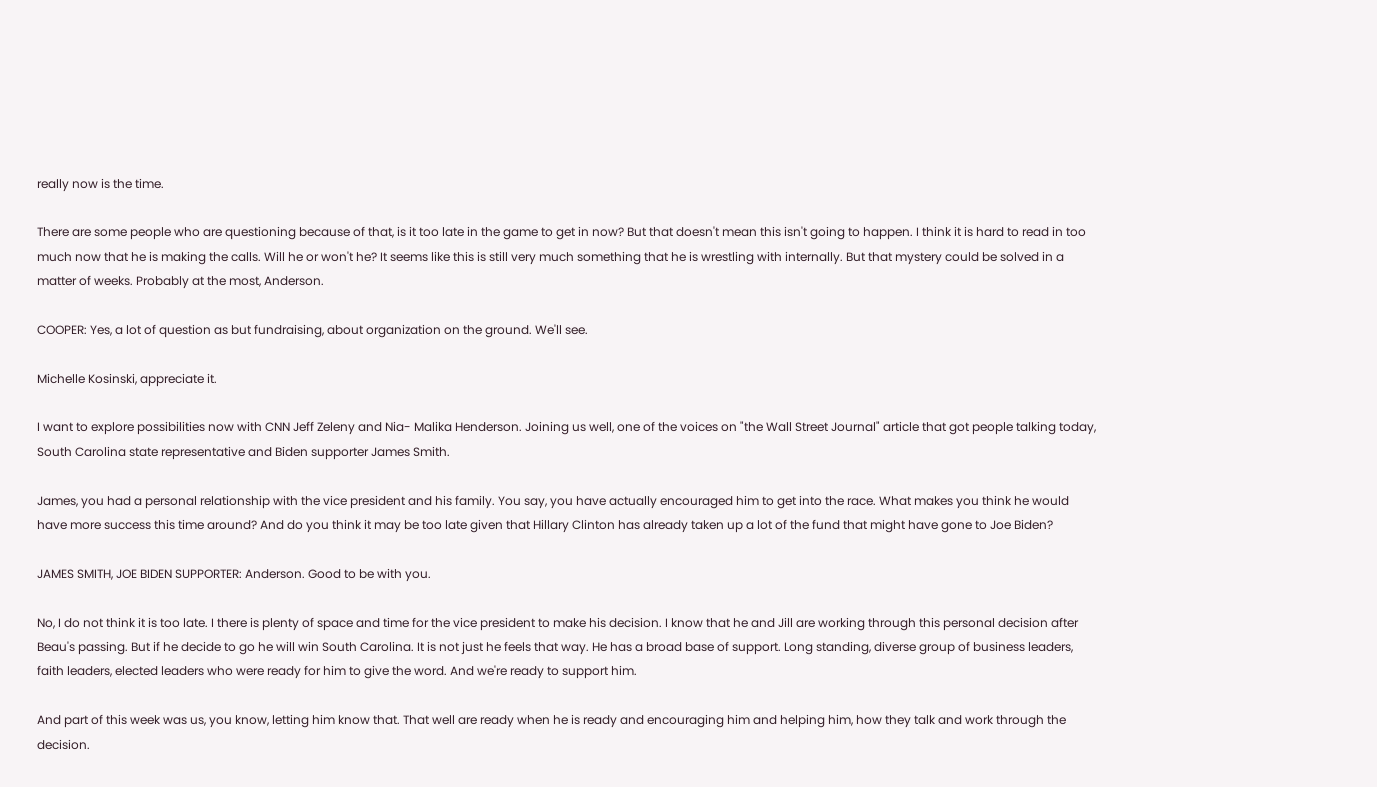really now is the time.

There are some people who are questioning because of that, is it too late in the game to get in now? But that doesn't mean this isn't going to happen. I think it is hard to read in too much now that he is making the calls. Will he or won't he? It seems like this is still very much something that he is wrestling with internally. But that mystery could be solved in a matter of weeks. Probably at the most, Anderson.

COOPER: Yes, a lot of question as but fundraising, about organization on the ground. We'll see.

Michelle Kosinski, appreciate it.

I want to explore possibilities now with CNN Jeff Zeleny and Nia- Malika Henderson. Joining us well, one of the voices on "the Wall Street Journal" article that got people talking today, South Carolina state representative and Biden supporter James Smith.

James, you had a personal relationship with the vice president and his family. You say, you have actually encouraged him to get into the race. What makes you think he would have more success this time around? And do you think it may be too late given that Hillary Clinton has already taken up a lot of the fund that might have gone to Joe Biden?

JAMES SMITH, JOE BIDEN SUPPORTER: Anderson. Good to be with you.

No, I do not think it is too late. I there is plenty of space and time for the vice president to make his decision. I know that he and Jill are working through this personal decision after Beau's passing. But if he decide to go he will win South Carolina. It is not just he feels that way. He has a broad base of support. Long standing, diverse group of business leaders, faith leaders, elected leaders who were ready for him to give the word. And we're ready to support him.

And part of this week was us, you know, letting him know that. That well are ready when he is ready and encouraging him and helping him, how they talk and work through the decision.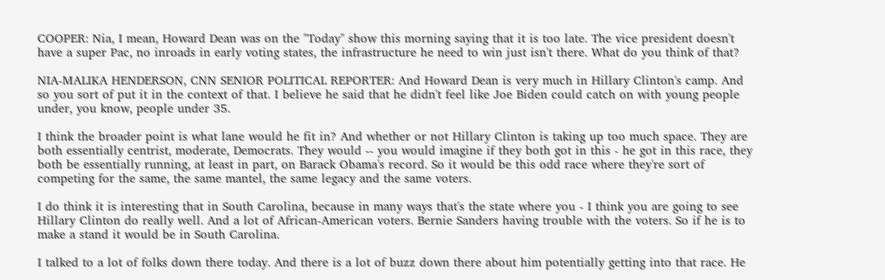COOPER: Nia, I mean, Howard Dean was on the "Today" show this morning saying that it is too late. The vice president doesn't have a super Pac, no inroads in early voting states, the infrastructure he need to win just isn't there. What do you think of that?

NIA-MALIKA HENDERSON, CNN SENIOR POLITICAL REPORTER: And Howard Dean is very much in Hillary Clinton's camp. And so you sort of put it in the context of that. I believe he said that he didn't feel like Joe Biden could catch on with young people under, you know, people under 35.

I think the broader point is what lane would he fit in? And whether or not Hillary Clinton is taking up too much space. They are both essentially centrist, moderate, Democrats. They would -- you would imagine if they both got in this - he got in this race, they both be essentially running, at least in part, on Barack Obama's record. So it would be this odd race where they're sort of competing for the same, the same mantel, the same legacy and the same voters.

I do think it is interesting that in South Carolina, because in many ways that's the state where you - I think you are going to see Hillary Clinton do really well. And a lot of African-American voters. Bernie Sanders having trouble with the voters. So if he is to make a stand it would be in South Carolina.

I talked to a lot of folks down there today. And there is a lot of buzz down there about him potentially getting into that race. He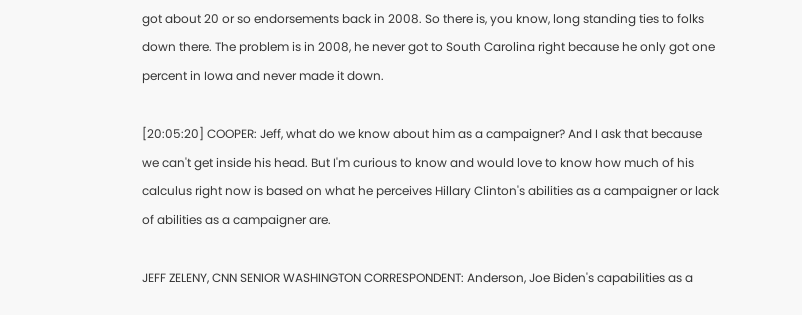got about 20 or so endorsements back in 2008. So there is, you know, long standing ties to folks down there. The problem is in 2008, he never got to South Carolina right because he only got one percent in Iowa and never made it down.

[20:05:20] COOPER: Jeff, what do we know about him as a campaigner? And I ask that because we can't get inside his head. But I'm curious to know and would love to know how much of his calculus right now is based on what he perceives Hillary Clinton's abilities as a campaigner or lack of abilities as a campaigner are.

JEFF ZELENY, CNN SENIOR WASHINGTON CORRESPONDENT: Anderson, Joe Biden's capabilities as a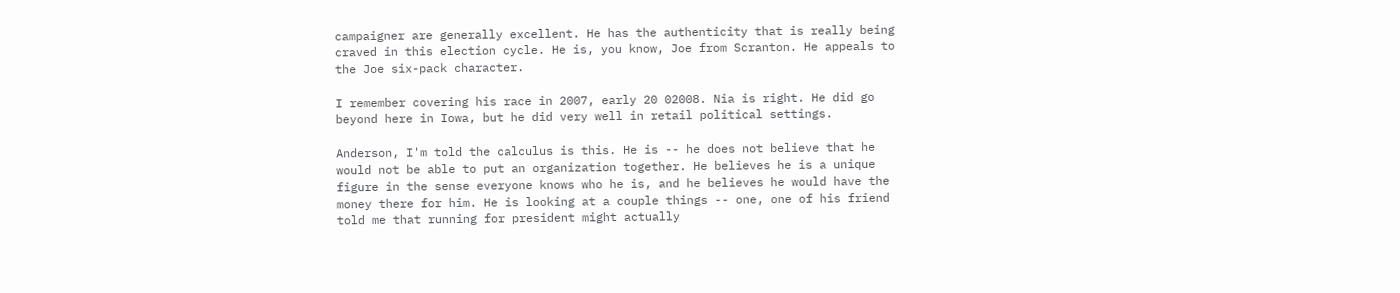campaigner are generally excellent. He has the authenticity that is really being craved in this election cycle. He is, you know, Joe from Scranton. He appeals to the Joe six-pack character.

I remember covering his race in 2007, early 20 02008. Nia is right. He did go beyond here in Iowa, but he did very well in retail political settings.

Anderson, I'm told the calculus is this. He is -- he does not believe that he would not be able to put an organization together. He believes he is a unique figure in the sense everyone knows who he is, and he believes he would have the money there for him. He is looking at a couple things -- one, one of his friend told me that running for president might actually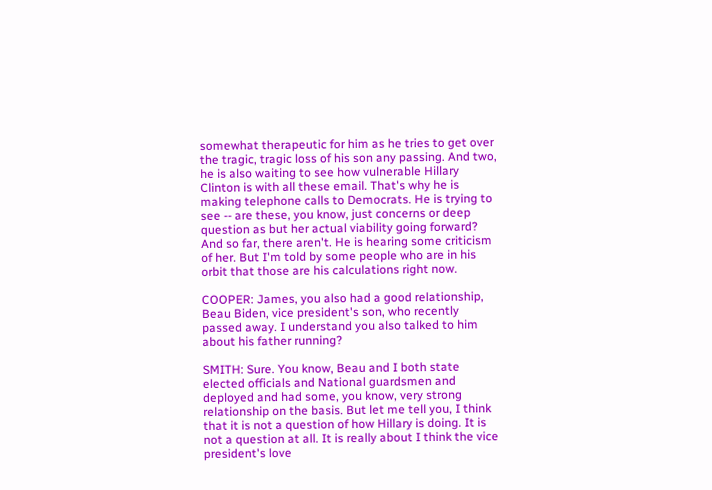somewhat therapeutic for him as he tries to get over the tragic, tragic loss of his son any passing. And two, he is also waiting to see how vulnerable Hillary Clinton is with all these email. That's why he is making telephone calls to Democrats. He is trying to see -- are these, you know, just concerns or deep question as but her actual viability going forward? And so far, there aren't. He is hearing some criticism of her. But I'm told by some people who are in his orbit that those are his calculations right now.

COOPER: James, you also had a good relationship, Beau Biden, vice president's son, who recently passed away. I understand you also talked to him about his father running?

SMITH: Sure. You know, Beau and I both state elected officials and National guardsmen and deployed and had some, you know, very strong relationship on the basis. But let me tell you, I think that it is not a question of how Hillary is doing. It is not a question at all. It is really about I think the vice president's love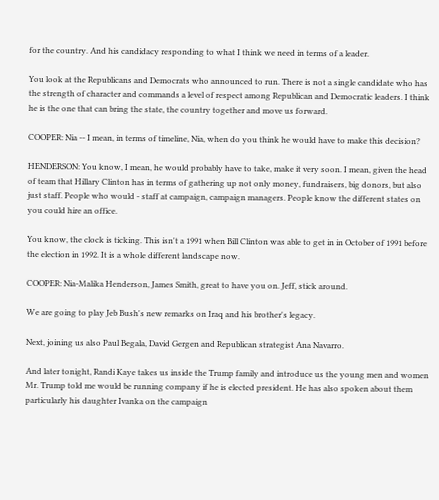for the country. And his candidacy responding to what I think we need in terms of a leader.

You look at the Republicans and Democrats who announced to run. There is not a single candidate who has the strength of character and commands a level of respect among Republican and Democratic leaders. I think he is the one that can bring the state, the country together and move us forward.

COOPER: Nia -- I mean, in terms of timeline, Nia, when do you think he would have to make this decision?

HENDERSON: You know, I mean, he would probably have to take, make it very soon. I mean, given the head of team that Hillary Clinton has in terms of gathering up not only money, fundraisers, big donors, but also just staff. People who would - staff at campaign, campaign managers. People know the different states on you could hire an office.

You know, the clock is ticking. This isn't a 1991 when Bill Clinton was able to get in in October of 1991 before the election in 1992. It is a whole different landscape now.

COOPER: Nia-Malika Henderson, James Smith, great to have you on. Jeff, stick around.

We are going to play Jeb Bush's new remarks on Iraq and his brother's legacy.

Next, joining us also Paul Begala, David Gergen and Republican strategist Ana Navarro.

And later tonight, Randi Kaye takes us inside the Trump family and introduce us the young men and women Mr. Trump told me would be running company if he is elected president. He has also spoken about them particularly his daughter Ivanka on the campaign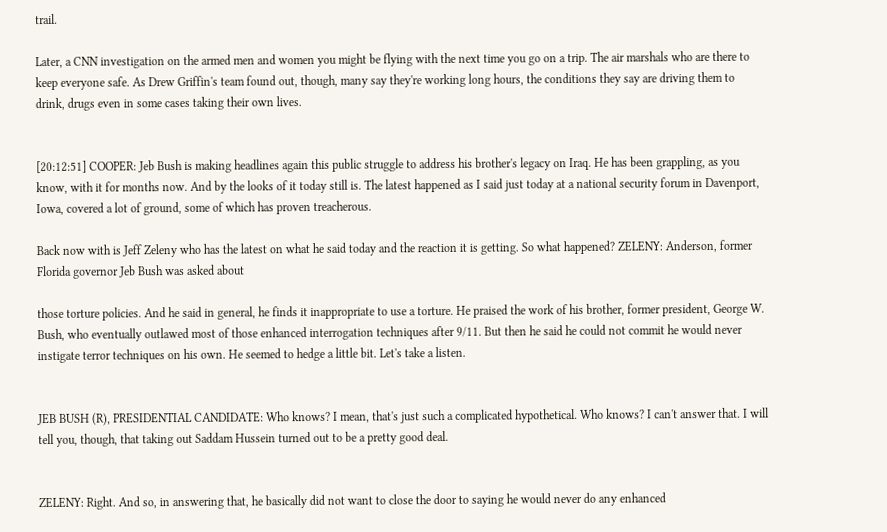trail.

Later, a CNN investigation on the armed men and women you might be flying with the next time you go on a trip. The air marshals who are there to keep everyone safe. As Drew Griffin's team found out, though, many say they're working long hours, the conditions they say are driving them to drink, drugs even in some cases taking their own lives.


[20:12:51] COOPER: Jeb Bush is making headlines again this public struggle to address his brother's legacy on Iraq. He has been grappling, as you know, with it for months now. And by the looks of it today still is. The latest happened as I said just today at a national security forum in Davenport, Iowa, covered a lot of ground, some of which has proven treacherous.

Back now with is Jeff Zeleny who has the latest on what he said today and the reaction it is getting. So what happened? ZELENY: Anderson, former Florida governor Jeb Bush was asked about

those torture policies. And he said in general, he finds it inappropriate to use a torture. He praised the work of his brother, former president, George W. Bush, who eventually outlawed most of those enhanced interrogation techniques after 9/11. But then he said he could not commit he would never instigate terror techniques on his own. He seemed to hedge a little bit. Let's take a listen.


JEB BUSH (R), PRESIDENTIAL CANDIDATE: Who knows? I mean, that's just such a complicated hypothetical. Who knows? I can't answer that. I will tell you, though, that taking out Saddam Hussein turned out to be a pretty good deal.


ZELENY: Right. And so, in answering that, he basically did not want to close the door to saying he would never do any enhanced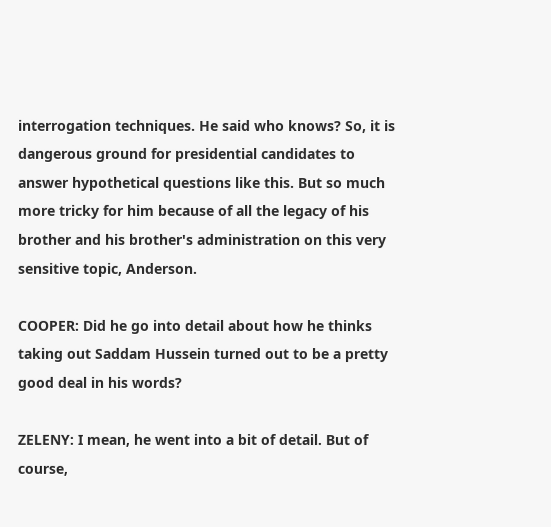interrogation techniques. He said who knows? So, it is dangerous ground for presidential candidates to answer hypothetical questions like this. But so much more tricky for him because of all the legacy of his brother and his brother's administration on this very sensitive topic, Anderson.

COOPER: Did he go into detail about how he thinks taking out Saddam Hussein turned out to be a pretty good deal in his words?

ZELENY: I mean, he went into a bit of detail. But of course,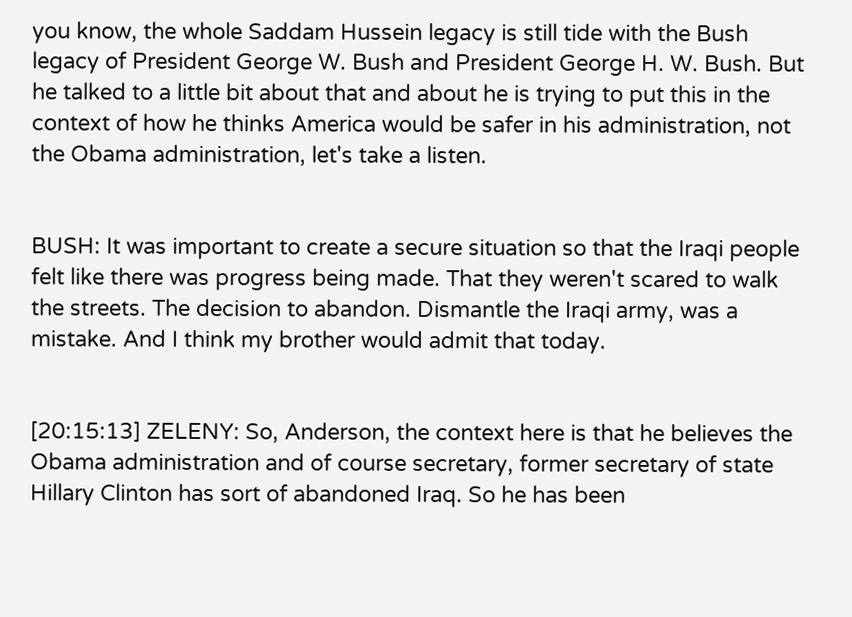you know, the whole Saddam Hussein legacy is still tide with the Bush legacy of President George W. Bush and President George H. W. Bush. But he talked to a little bit about that and about he is trying to put this in the context of how he thinks America would be safer in his administration, not the Obama administration, let's take a listen.


BUSH: It was important to create a secure situation so that the Iraqi people felt like there was progress being made. That they weren't scared to walk the streets. The decision to abandon. Dismantle the Iraqi army, was a mistake. And I think my brother would admit that today.


[20:15:13] ZELENY: So, Anderson, the context here is that he believes the Obama administration and of course secretary, former secretary of state Hillary Clinton has sort of abandoned Iraq. So he has been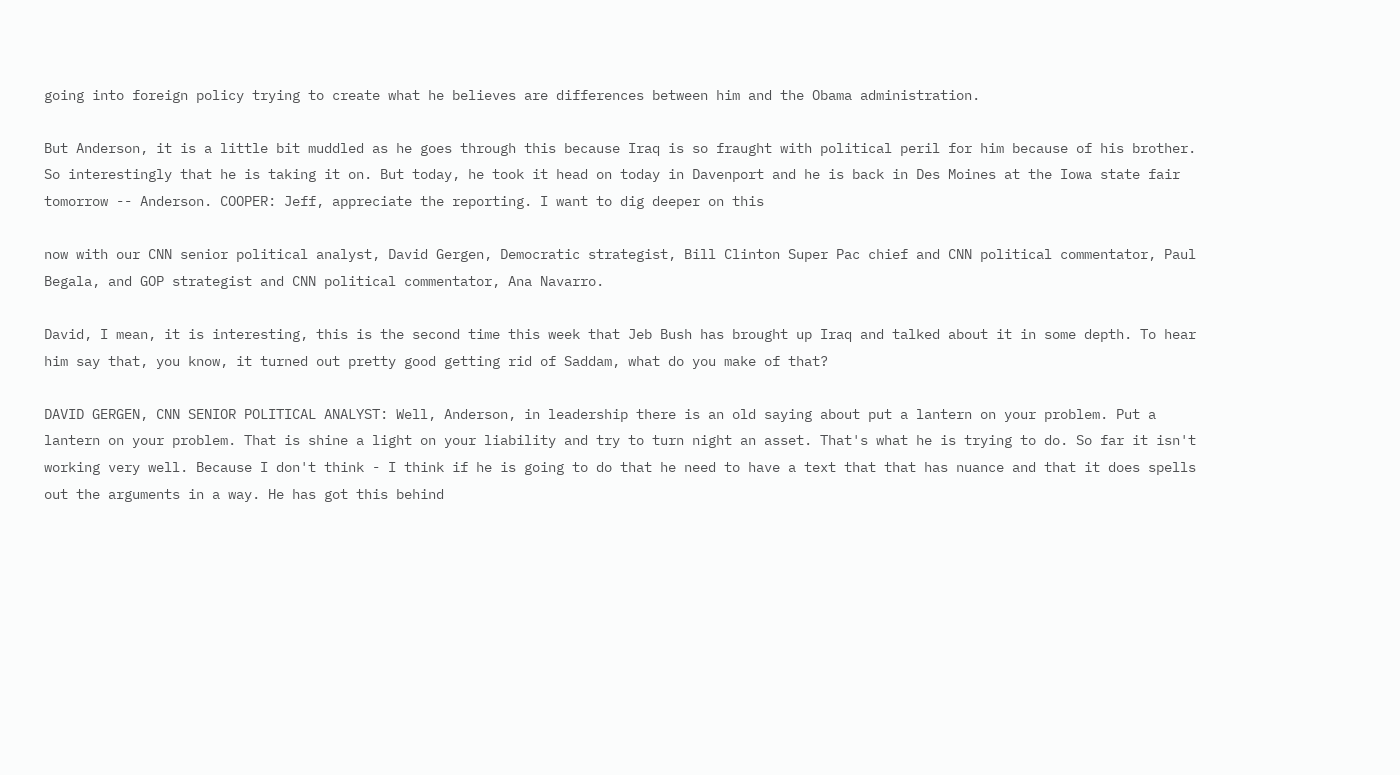going into foreign policy trying to create what he believes are differences between him and the Obama administration.

But Anderson, it is a little bit muddled as he goes through this because Iraq is so fraught with political peril for him because of his brother. So interestingly that he is taking it on. But today, he took it head on today in Davenport and he is back in Des Moines at the Iowa state fair tomorrow -- Anderson. COOPER: Jeff, appreciate the reporting. I want to dig deeper on this

now with our CNN senior political analyst, David Gergen, Democratic strategist, Bill Clinton Super Pac chief and CNN political commentator, Paul Begala, and GOP strategist and CNN political commentator, Ana Navarro.

David, I mean, it is interesting, this is the second time this week that Jeb Bush has brought up Iraq and talked about it in some depth. To hear him say that, you know, it turned out pretty good getting rid of Saddam, what do you make of that?

DAVID GERGEN, CNN SENIOR POLITICAL ANALYST: Well, Anderson, in leadership there is an old saying about put a lantern on your problem. Put a lantern on your problem. That is shine a light on your liability and try to turn night an asset. That's what he is trying to do. So far it isn't working very well. Because I don't think - I think if he is going to do that he need to have a text that that has nuance and that it does spells out the arguments in a way. He has got this behind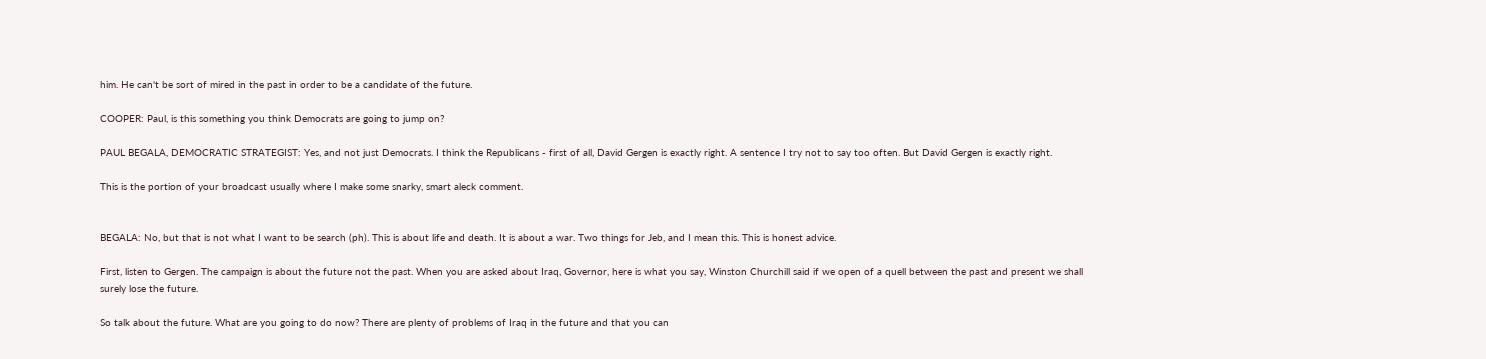him. He can't be sort of mired in the past in order to be a candidate of the future.

COOPER: Paul, is this something you think Democrats are going to jump on?

PAUL BEGALA, DEMOCRATIC STRATEGIST: Yes, and not just Democrats. I think the Republicans - first of all, David Gergen is exactly right. A sentence I try not to say too often. But David Gergen is exactly right.

This is the portion of your broadcast usually where I make some snarky, smart aleck comment.


BEGALA: No, but that is not what I want to be search (ph). This is about life and death. It is about a war. Two things for Jeb, and I mean this. This is honest advice.

First, listen to Gergen. The campaign is about the future not the past. When you are asked about Iraq, Governor, here is what you say, Winston Churchill said if we open of a quell between the past and present we shall surely lose the future.

So talk about the future. What are you going to do now? There are plenty of problems of Iraq in the future and that you can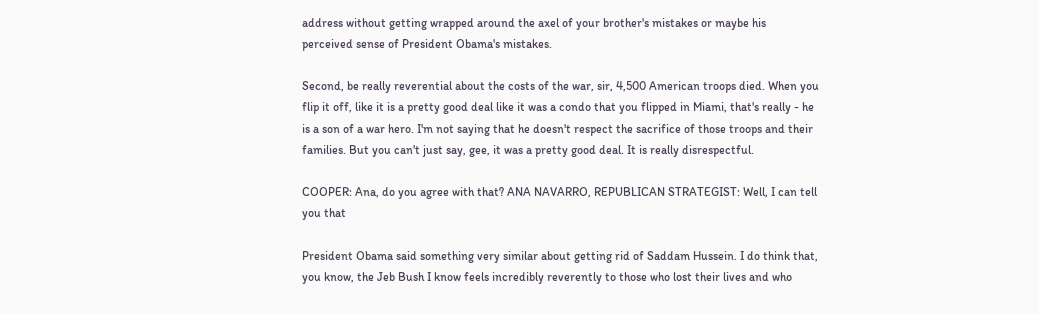address without getting wrapped around the axel of your brother's mistakes or maybe his perceived sense of President Obama's mistakes.

Second, be really reverential about the costs of the war, sir, 4,500 American troops died. When you flip it off, like it is a pretty good deal like it was a condo that you flipped in Miami, that's really - he is a son of a war hero. I'm not saying that he doesn't respect the sacrifice of those troops and their families. But you can't just say, gee, it was a pretty good deal. It is really disrespectful.

COOPER: Ana, do you agree with that? ANA NAVARRO, REPUBLICAN STRATEGIST: Well, I can tell you that

President Obama said something very similar about getting rid of Saddam Hussein. I do think that, you know, the Jeb Bush I know feels incredibly reverently to those who lost their lives and who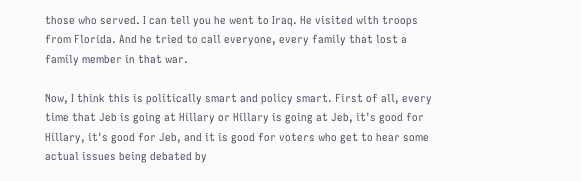those who served. I can tell you he went to Iraq. He visited with troops from Florida. And he tried to call everyone, every family that lost a family member in that war.

Now, I think this is politically smart and policy smart. First of all, every time that Jeb is going at Hillary or Hillary is going at Jeb, it's good for Hillary, it's good for Jeb, and it is good for voters who get to hear some actual issues being debated by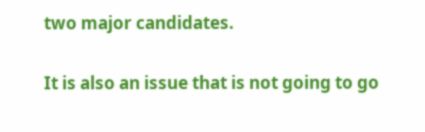two major candidates.

It is also an issue that is not going to go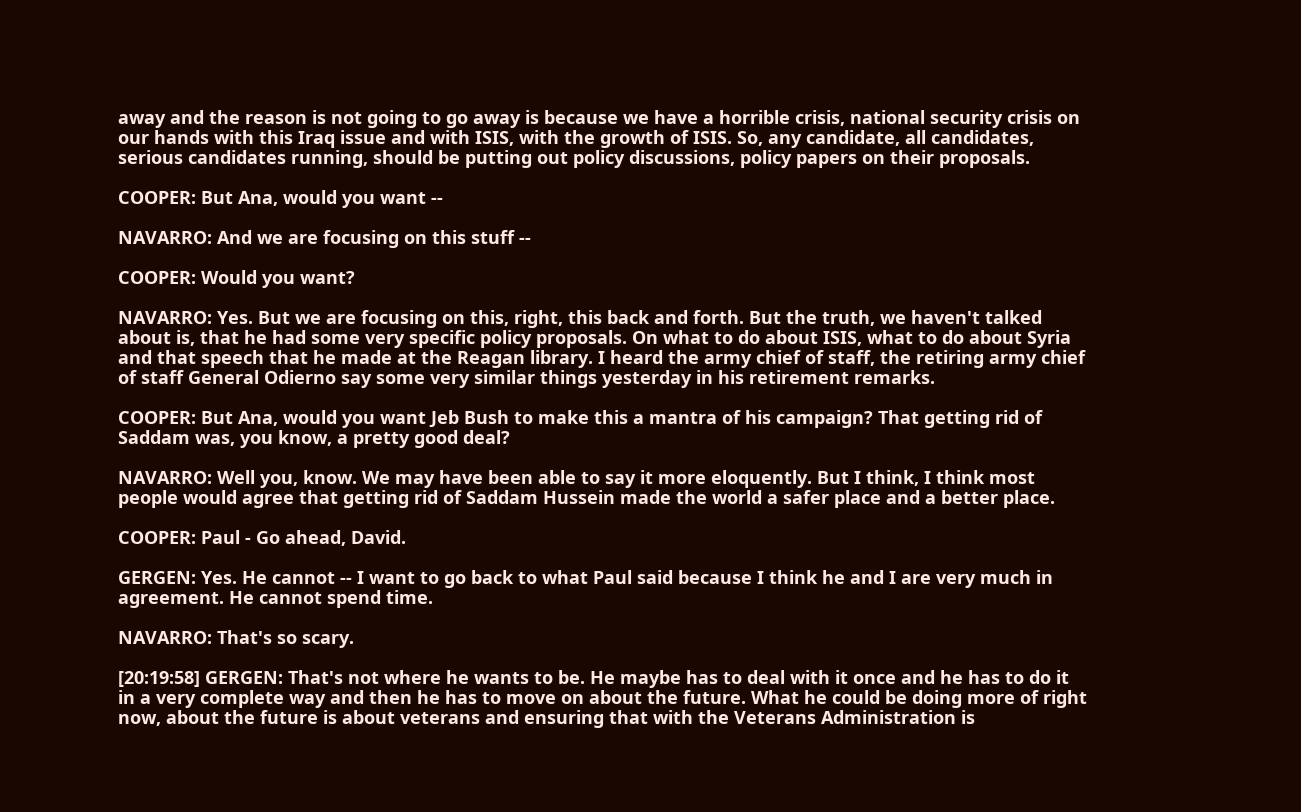away and the reason is not going to go away is because we have a horrible crisis, national security crisis on our hands with this Iraq issue and with ISIS, with the growth of ISIS. So, any candidate, all candidates, serious candidates running, should be putting out policy discussions, policy papers on their proposals.

COOPER: But Ana, would you want --

NAVARRO: And we are focusing on this stuff --

COOPER: Would you want?

NAVARRO: Yes. But we are focusing on this, right, this back and forth. But the truth, we haven't talked about is, that he had some very specific policy proposals. On what to do about ISIS, what to do about Syria and that speech that he made at the Reagan library. I heard the army chief of staff, the retiring army chief of staff General Odierno say some very similar things yesterday in his retirement remarks.

COOPER: But Ana, would you want Jeb Bush to make this a mantra of his campaign? That getting rid of Saddam was, you know, a pretty good deal?

NAVARRO: Well you, know. We may have been able to say it more eloquently. But I think, I think most people would agree that getting rid of Saddam Hussein made the world a safer place and a better place.

COOPER: Paul - Go ahead, David.

GERGEN: Yes. He cannot -- I want to go back to what Paul said because I think he and I are very much in agreement. He cannot spend time.

NAVARRO: That's so scary.

[20:19:58] GERGEN: That's not where he wants to be. He maybe has to deal with it once and he has to do it in a very complete way and then he has to move on about the future. What he could be doing more of right now, about the future is about veterans and ensuring that with the Veterans Administration is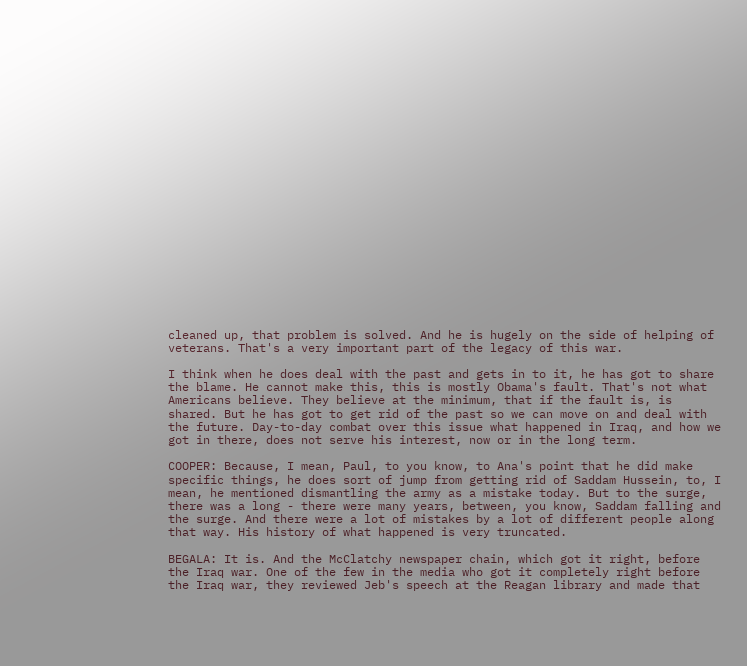cleaned up, that problem is solved. And he is hugely on the side of helping of veterans. That's a very important part of the legacy of this war.

I think when he does deal with the past and gets in to it, he has got to share the blame. He cannot make this, this is mostly Obama's fault. That's not what Americans believe. They believe at the minimum, that if the fault is, is shared. But he has got to get rid of the past so we can move on and deal with the future. Day-to-day combat over this issue what happened in Iraq, and how we got in there, does not serve his interest, now or in the long term.

COOPER: Because, I mean, Paul, to you know, to Ana's point that he did make specific things, he does sort of jump from getting rid of Saddam Hussein, to, I mean, he mentioned dismantling the army as a mistake today. But to the surge, there was a long - there were many years, between, you know, Saddam falling and the surge. And there were a lot of mistakes by a lot of different people along that way. His history of what happened is very truncated.

BEGALA: It is. And the McClatchy newspaper chain, which got it right, before the Iraq war. One of the few in the media who got it completely right before the Iraq war, they reviewed Jeb's speech at the Reagan library and made that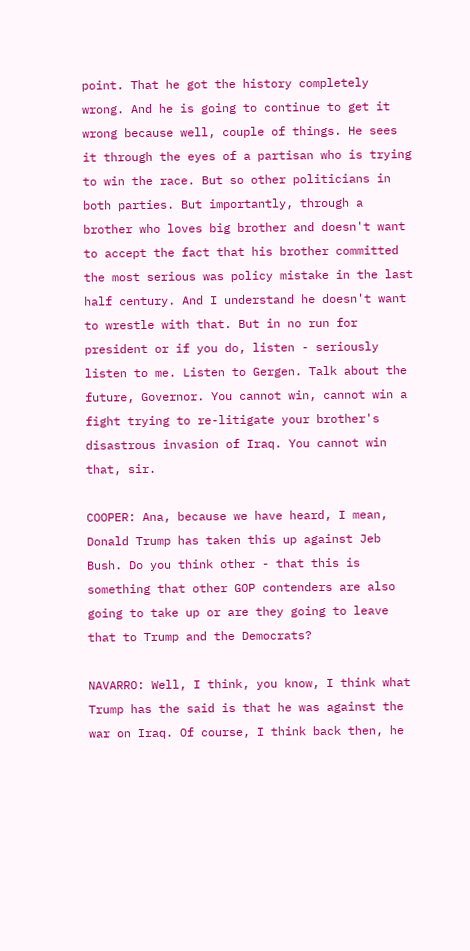point. That he got the history completely wrong. And he is going to continue to get it wrong because well, couple of things. He sees it through the eyes of a partisan who is trying to win the race. But so other politicians in both parties. But importantly, through a brother who loves big brother and doesn't want to accept the fact that his brother committed the most serious was policy mistake in the last half century. And I understand he doesn't want to wrestle with that. But in no run for president or if you do, listen - seriously listen to me. Listen to Gergen. Talk about the future, Governor. You cannot win, cannot win a fight trying to re-litigate your brother's disastrous invasion of Iraq. You cannot win that, sir.

COOPER: Ana, because we have heard, I mean, Donald Trump has taken this up against Jeb Bush. Do you think other - that this is something that other GOP contenders are also going to take up or are they going to leave that to Trump and the Democrats?

NAVARRO: Well, I think, you know, I think what Trump has the said is that he was against the war on Iraq. Of course, I think back then, he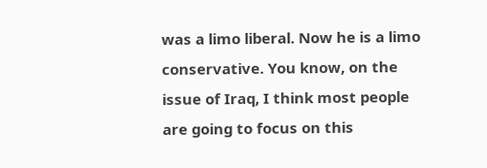was a limo liberal. Now he is a limo conservative. You know, on the issue of Iraq, I think most people are going to focus on this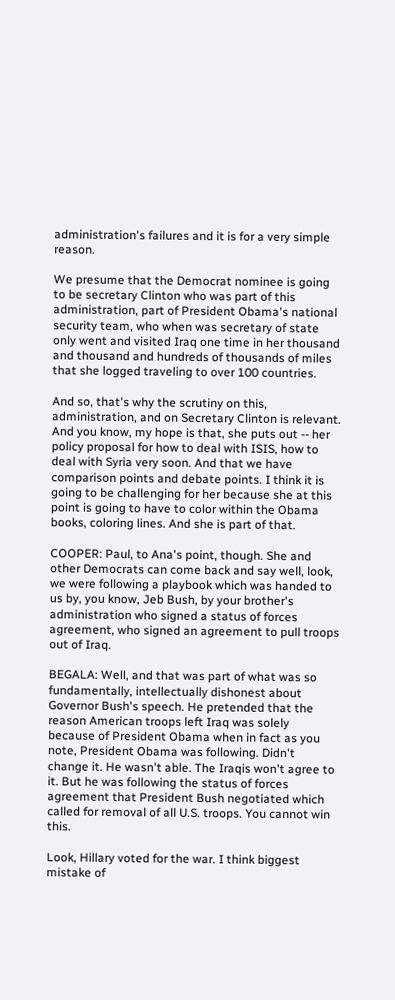administration's failures and it is for a very simple reason.

We presume that the Democrat nominee is going to be secretary Clinton who was part of this administration, part of President Obama's national security team, who when was secretary of state only went and visited Iraq one time in her thousand and thousand and hundreds of thousands of miles that she logged traveling to over 100 countries.

And so, that's why the scrutiny on this, administration, and on Secretary Clinton is relevant. And you know, my hope is that, she puts out -- her policy proposal for how to deal with ISIS, how to deal with Syria very soon. And that we have comparison points and debate points. I think it is going to be challenging for her because she at this point is going to have to color within the Obama books, coloring lines. And she is part of that.

COOPER: Paul, to Ana's point, though. She and other Democrats can come back and say well, look, we were following a playbook which was handed to us by, you know, Jeb Bush, by your brother's administration who signed a status of forces agreement, who signed an agreement to pull troops out of Iraq.

BEGALA: Well, and that was part of what was so fundamentally, intellectually dishonest about Governor Bush's speech. He pretended that the reason American troops left Iraq was solely because of President Obama when in fact as you note, President Obama was following. Didn't change it. He wasn't able. The Iraqis won't agree to it. But he was following the status of forces agreement that President Bush negotiated which called for removal of all U.S. troops. You cannot win this.

Look, Hillary voted for the war. I think biggest mistake of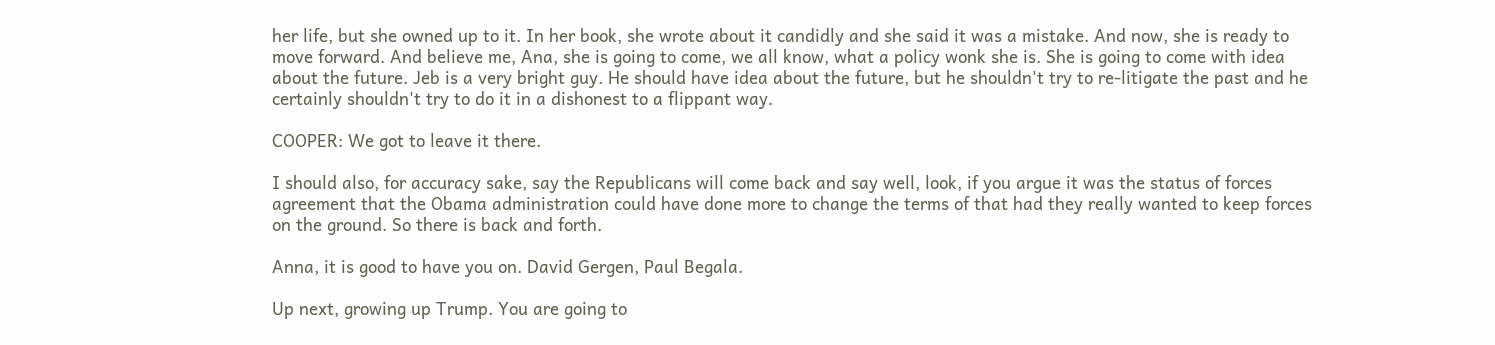her life, but she owned up to it. In her book, she wrote about it candidly and she said it was a mistake. And now, she is ready to move forward. And believe me, Ana, she is going to come, we all know, what a policy wonk she is. She is going to come with idea about the future. Jeb is a very bright guy. He should have idea about the future, but he shouldn't try to re-litigate the past and he certainly shouldn't try to do it in a dishonest to a flippant way.

COOPER: We got to leave it there.

I should also, for accuracy sake, say the Republicans will come back and say well, look, if you argue it was the status of forces agreement that the Obama administration could have done more to change the terms of that had they really wanted to keep forces on the ground. So there is back and forth.

Anna, it is good to have you on. David Gergen, Paul Begala.

Up next, growing up Trump. You are going to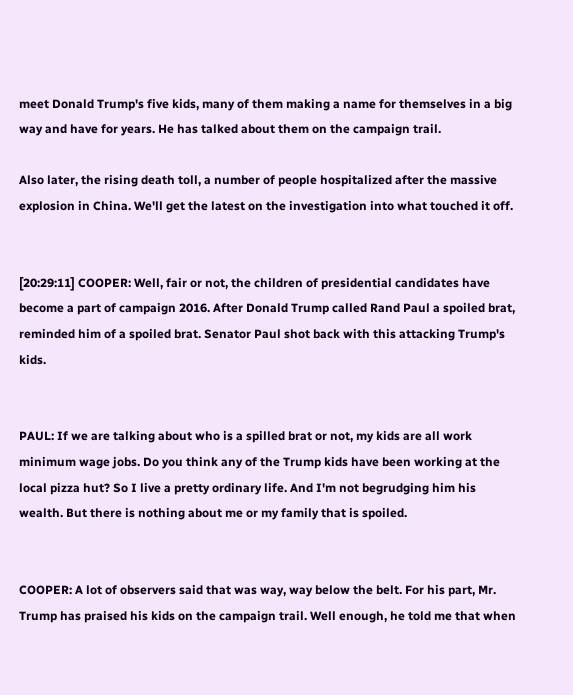meet Donald Trump's five kids, many of them making a name for themselves in a big way and have for years. He has talked about them on the campaign trail.

Also later, the rising death toll, a number of people hospitalized after the massive explosion in China. We'll get the latest on the investigation into what touched it off.


[20:29:11] COOPER: Well, fair or not, the children of presidential candidates have become a part of campaign 2016. After Donald Trump called Rand Paul a spoiled brat, reminded him of a spoiled brat. Senator Paul shot back with this attacking Trump's kids.


PAUL: If we are talking about who is a spilled brat or not, my kids are all work minimum wage jobs. Do you think any of the Trump kids have been working at the local pizza hut? So I live a pretty ordinary life. And I'm not begrudging him his wealth. But there is nothing about me or my family that is spoiled.


COOPER: A lot of observers said that was way, way below the belt. For his part, Mr. Trump has praised his kids on the campaign trail. Well enough, he told me that when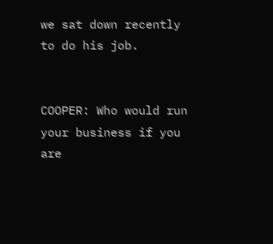we sat down recently to do his job.


COOPER: Who would run your business if you are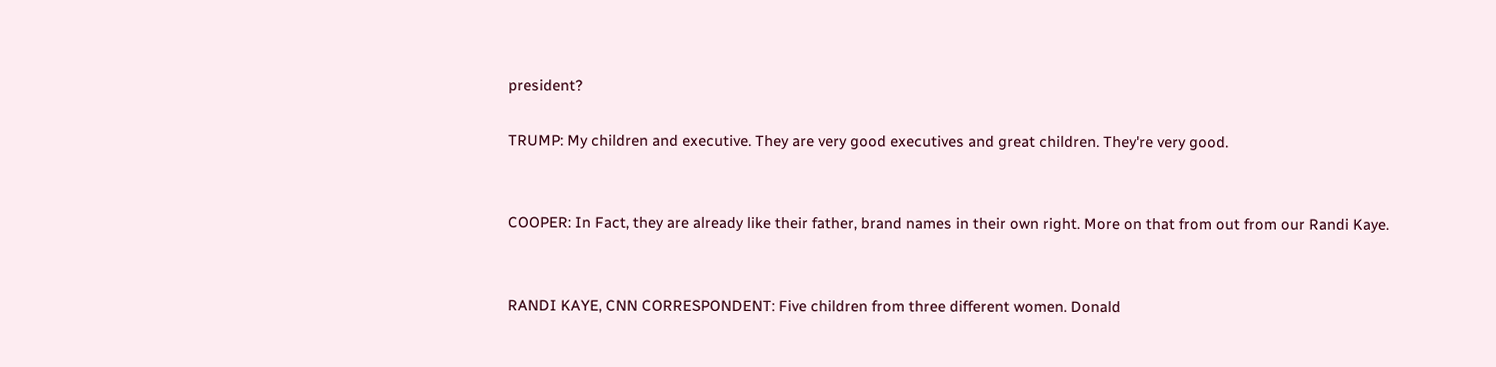president?

TRUMP: My children and executive. They are very good executives and great children. They're very good.


COOPER: In Fact, they are already like their father, brand names in their own right. More on that from out from our Randi Kaye.


RANDI KAYE, CNN CORRESPONDENT: Five children from three different women. Donald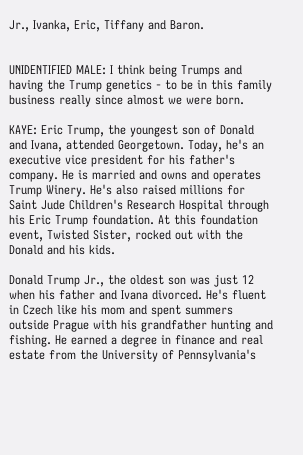Jr., Ivanka, Eric, Tiffany and Baron.


UNIDENTIFIED MALE: I think being Trumps and having the Trump genetics - to be in this family business really since almost we were born.

KAYE: Eric Trump, the youngest son of Donald and Ivana, attended Georgetown. Today, he's an executive vice president for his father's company. He is married and owns and operates Trump Winery. He's also raised millions for Saint Jude Children's Research Hospital through his Eric Trump foundation. At this foundation event, Twisted Sister, rocked out with the Donald and his kids.

Donald Trump Jr., the oldest son was just 12 when his father and Ivana divorced. He's fluent in Czech like his mom and spent summers outside Prague with his grandfather hunting and fishing. He earned a degree in finance and real estate from the University of Pennsylvania's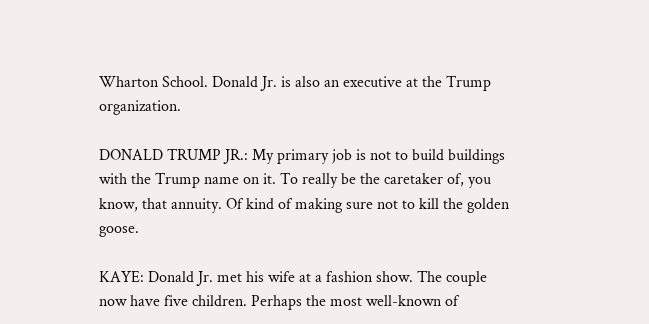Wharton School. Donald Jr. is also an executive at the Trump organization.

DONALD TRUMP JR.: My primary job is not to build buildings with the Trump name on it. To really be the caretaker of, you know, that annuity. Of kind of making sure not to kill the golden goose.

KAYE: Donald Jr. met his wife at a fashion show. The couple now have five children. Perhaps the most well-known of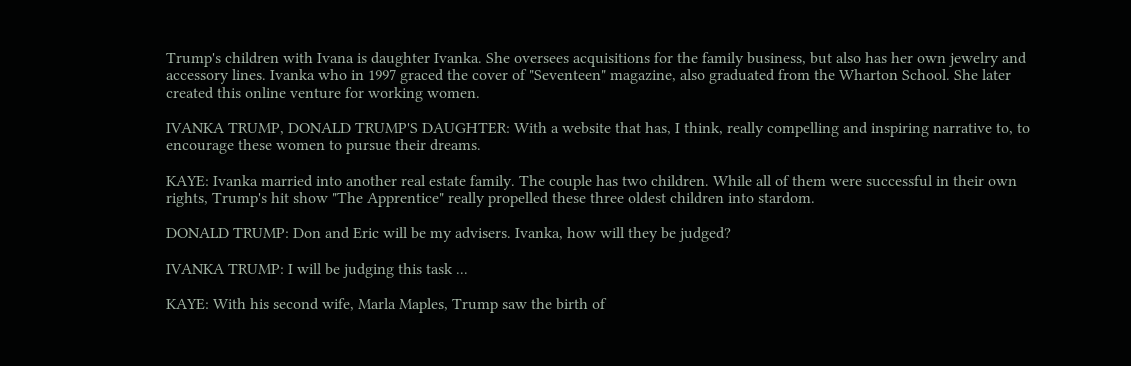Trump's children with Ivana is daughter Ivanka. She oversees acquisitions for the family business, but also has her own jewelry and accessory lines. Ivanka who in 1997 graced the cover of "Seventeen" magazine, also graduated from the Wharton School. She later created this online venture for working women.

IVANKA TRUMP, DONALD TRUMP'S DAUGHTER: With a website that has, I think, really compelling and inspiring narrative to, to encourage these women to pursue their dreams.

KAYE: Ivanka married into another real estate family. The couple has two children. While all of them were successful in their own rights, Trump's hit show "The Apprentice" really propelled these three oldest children into stardom.

DONALD TRUMP: Don and Eric will be my advisers. Ivanka, how will they be judged?

IVANKA TRUMP: I will be judging this task ...

KAYE: With his second wife, Marla Maples, Trump saw the birth of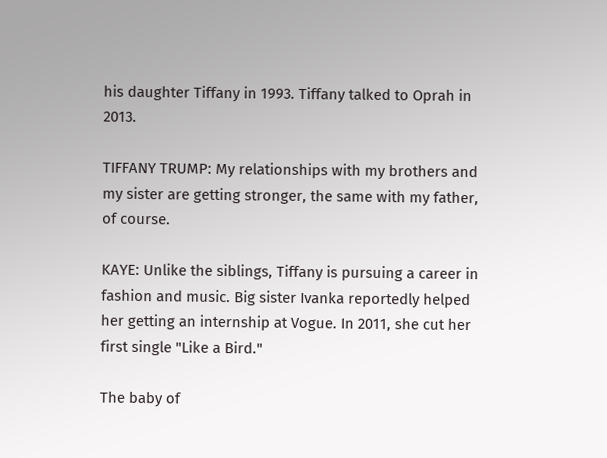his daughter Tiffany in 1993. Tiffany talked to Oprah in 2013.

TIFFANY TRUMP: My relationships with my brothers and my sister are getting stronger, the same with my father, of course.

KAYE: Unlike the siblings, Tiffany is pursuing a career in fashion and music. Big sister Ivanka reportedly helped her getting an internship at Vogue. In 2011, she cut her first single "Like a Bird."

The baby of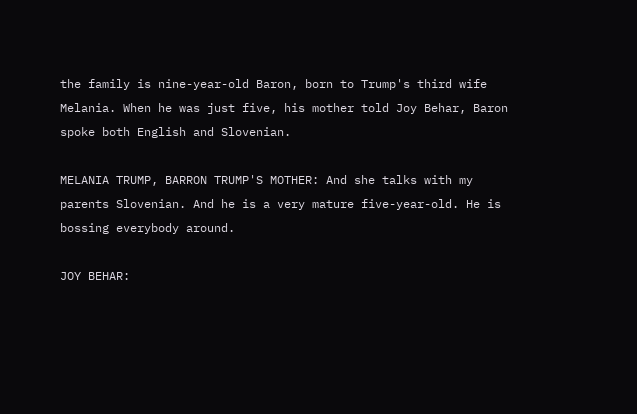the family is nine-year-old Baron, born to Trump's third wife Melania. When he was just five, his mother told Joy Behar, Baron spoke both English and Slovenian.

MELANIA TRUMP, BARRON TRUMP'S MOTHER: And she talks with my parents Slovenian. And he is a very mature five-year-old. He is bossing everybody around.

JOY BEHAR: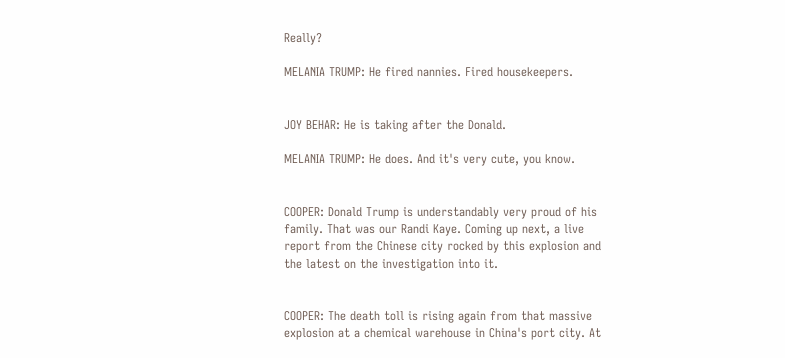Really?

MELANIA TRUMP: He fired nannies. Fired housekeepers.


JOY BEHAR: He is taking after the Donald.

MELANIA TRUMP: He does. And it's very cute, you know.


COOPER: Donald Trump is understandably very proud of his family. That was our Randi Kaye. Coming up next, a live report from the Chinese city rocked by this explosion and the latest on the investigation into it.


COOPER: The death toll is rising again from that massive explosion at a chemical warehouse in China's port city. At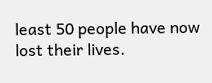least 50 people have now lost their lives.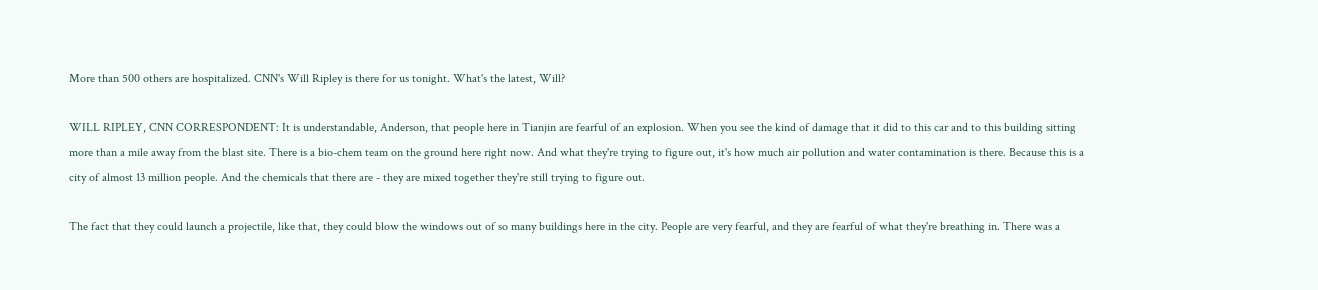More than 500 others are hospitalized. CNN's Will Ripley is there for us tonight. What's the latest, Will?

WILL RIPLEY, CNN CORRESPONDENT: It is understandable, Anderson, that people here in Tianjin are fearful of an explosion. When you see the kind of damage that it did to this car and to this building sitting more than a mile away from the blast site. There is a bio-chem team on the ground here right now. And what they're trying to figure out, it's how much air pollution and water contamination is there. Because this is a city of almost 13 million people. And the chemicals that there are - they are mixed together they're still trying to figure out.

The fact that they could launch a projectile, like that, they could blow the windows out of so many buildings here in the city. People are very fearful, and they are fearful of what they're breathing in. There was a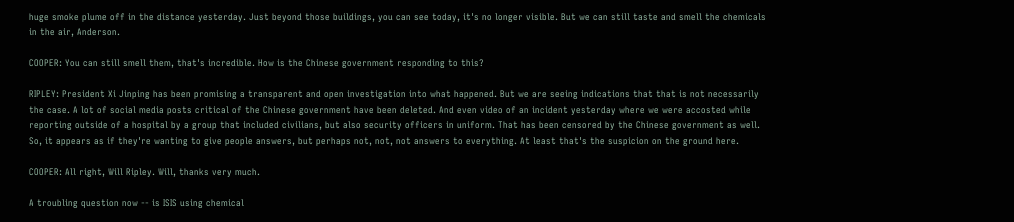huge smoke plume off in the distance yesterday. Just beyond those buildings, you can see today, it's no longer visible. But we can still taste and smell the chemicals in the air, Anderson.

COOPER: You can still smell them, that's incredible. How is the Chinese government responding to this?

RIPLEY: President Xi Jinping has been promising a transparent and open investigation into what happened. But we are seeing indications that that is not necessarily the case. A lot of social media posts critical of the Chinese government have been deleted. And even video of an incident yesterday where we were accosted while reporting outside of a hospital by a group that included civilians, but also security officers in uniform. That has been censored by the Chinese government as well. So, it appears as if they're wanting to give people answers, but perhaps not, not, not answers to everything. At least that's the suspicion on the ground here.

COOPER: All right, Will Ripley. Will, thanks very much.

A troubling question now -- is ISIS using chemical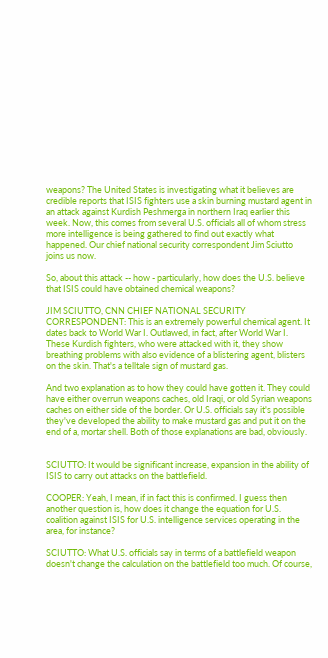weapons? The United States is investigating what it believes are credible reports that ISIS fighters use a skin burning mustard agent in an attack against Kurdish Peshmerga in northern Iraq earlier this week. Now, this comes from several U.S. officials all of whom stress more intelligence is being gathered to find out exactly what happened. Our chief national security correspondent Jim Sciutto joins us now.

So, about this attack -- how - particularly, how does the U.S. believe that ISIS could have obtained chemical weapons?

JIM SCIUTTO, CNN CHIEF NATIONAL SECURITY CORRESPONDENT: This is an extremely powerful chemical agent. It dates back to World War I. Outlawed, in fact, after World War I. These Kurdish fighters, who were attacked with it, they show breathing problems with also evidence of a blistering agent, blisters on the skin. That's a telltale sign of mustard gas.

And two explanation as to how they could have gotten it. They could have either overrun weapons caches, old Iraqi, or old Syrian weapons caches on either side of the border. Or U.S. officials say it's possible they've developed the ability to make mustard gas and put it on the end of a, mortar shell. Both of those explanations are bad, obviously.


SCIUTTO: It would be significant increase, expansion in the ability of ISIS to carry out attacks on the battlefield.

COOPER: Yeah, I mean, if in fact this is confirmed. I guess then another question is, how does it change the equation for U.S. coalition against ISIS for U.S. intelligence services operating in the area, for instance?

SCIUTTO: What U.S. officials say in terms of a battlefield weapon doesn't change the calculation on the battlefield too much. Of course,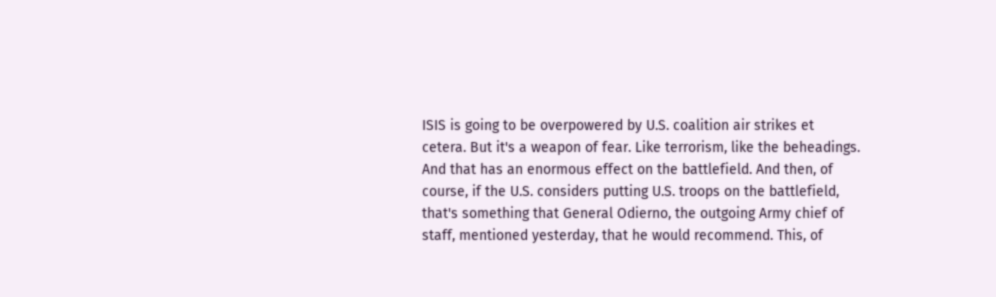ISIS is going to be overpowered by U.S. coalition air strikes et cetera. But it's a weapon of fear. Like terrorism, like the beheadings. And that has an enormous effect on the battlefield. And then, of course, if the U.S. considers putting U.S. troops on the battlefield, that's something that General Odierno, the outgoing Army chief of staff, mentioned yesterday, that he would recommend. This, of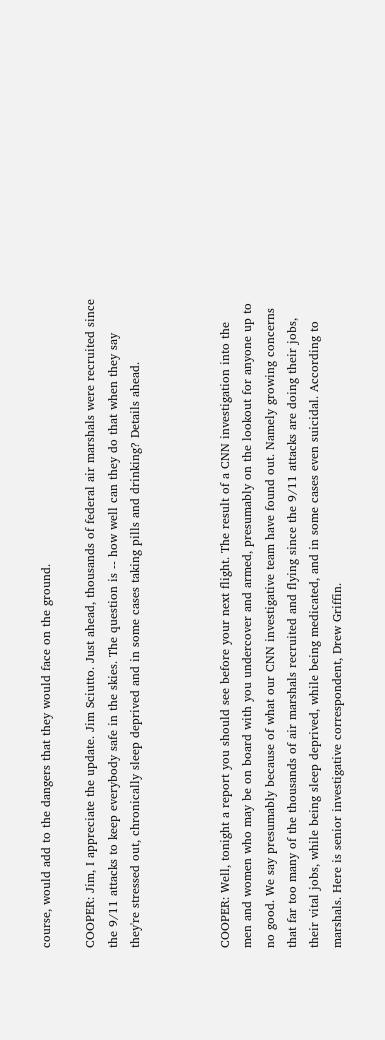course, would add to the dangers that they would face on the ground.

COOPER: Jim, I appreciate the update. Jim Sciutto. Just ahead, thousands of federal air marshals were recruited since the 9/11 attacks to keep everybody safe in the skies. The question is -- how well can they do that when they say they're stressed out, chronically sleep deprived and in some cases taking pills and drinking? Details ahead.



COOPER: Well, tonight a report you should see before your next flight. The result of a CNN investigation into the men and women who may be on board with you undercover and armed, presumably on the lookout for anyone up to no good. We say presumably because of what our CNN investigative team have found out. Namely growing concerns that far too many of the thousands of air marshals recruited and flying since the 9/11 attacks are doing their jobs, their vital jobs, while being sleep deprived, while being medicated, and in some cases even suicidal. According to marshals. Here is senior investigative correspondent, Drew Griffin.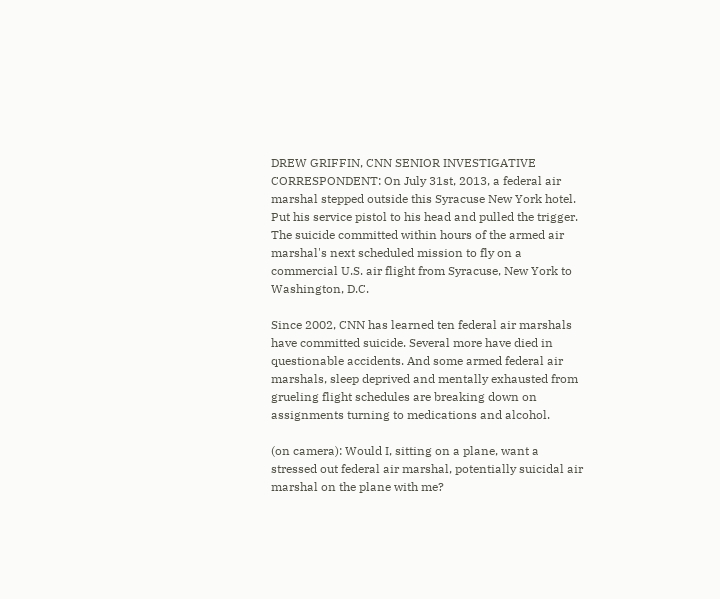DREW GRIFFIN, CNN SENIOR INVESTIGATIVE CORRESPONDENT: On July 31st, 2013, a federal air marshal stepped outside this Syracuse New York hotel. Put his service pistol to his head and pulled the trigger. The suicide committed within hours of the armed air marshal's next scheduled mission to fly on a commercial U.S. air flight from Syracuse, New York to Washington, D.C.

Since 2002, CNN has learned ten federal air marshals have committed suicide. Several more have died in questionable accidents. And some armed federal air marshals, sleep deprived and mentally exhausted from grueling flight schedules are breaking down on assignments turning to medications and alcohol.

(on camera): Would I, sitting on a plane, want a stressed out federal air marshal, potentially suicidal air marshal on the plane with me?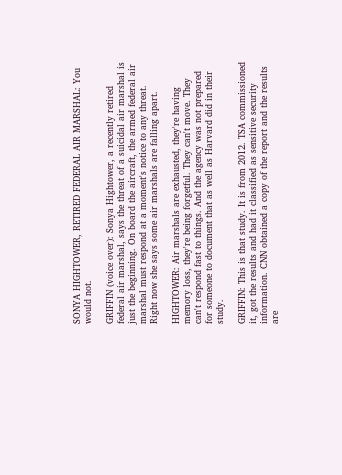SONYA HIGHTOWER, RETIRED FEDERAL AIR MARSHAL: You would not.

GRIFFIN (voice over): Sonya Hightower, a recently retired federal air marshal, says the threat of a suicidal air marshal is just the beginning. On board the aircraft, the armed federal air marshal must respond at a moment's notice to any threat. Right now she says some air marshals are falling apart.

HIGHTOWER: Air marshals are exhausted, they're having memory loss, they're being forgetful. They can't move. They can't respond fast to things. And the agency was not prepared for someone to document that as well as Harvard did in their study.

GRIFFIN: This is that study. It is from 2012. TSA commissioned it, got the results and had it classified as sensitive security information. CNN obtained a copy of the report and the results are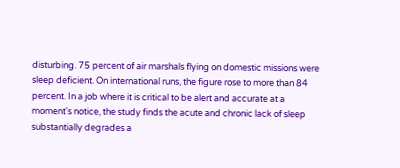disturbing. 75 percent of air marshals flying on domestic missions were sleep deficient. On international runs, the figure rose to more than 84 percent. In a job where it is critical to be alert and accurate at a moment's notice, the study finds the acute and chronic lack of sleep substantially degrades a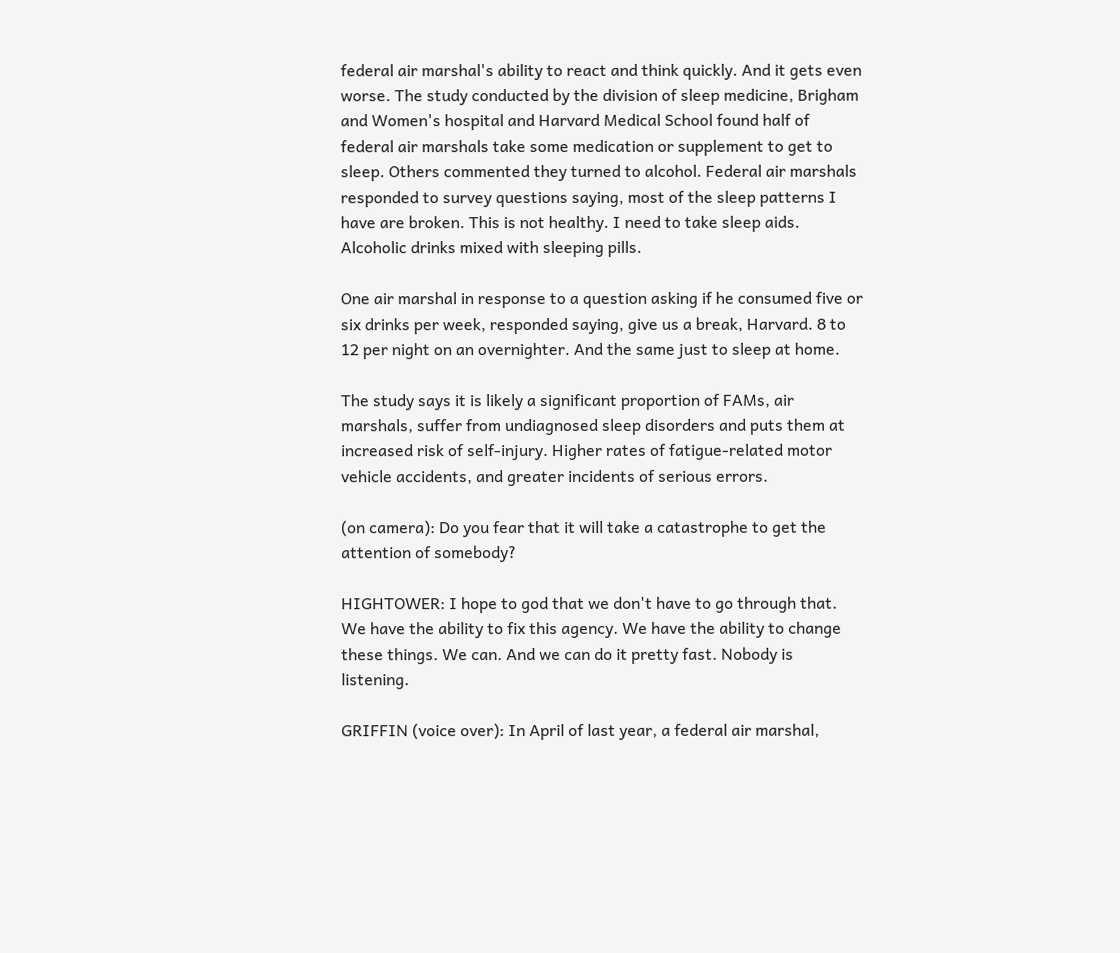federal air marshal's ability to react and think quickly. And it gets even worse. The study conducted by the division of sleep medicine, Brigham and Women's hospital and Harvard Medical School found half of federal air marshals take some medication or supplement to get to sleep. Others commented they turned to alcohol. Federal air marshals responded to survey questions saying, most of the sleep patterns I have are broken. This is not healthy. I need to take sleep aids. Alcoholic drinks mixed with sleeping pills.

One air marshal in response to a question asking if he consumed five or six drinks per week, responded saying, give us a break, Harvard. 8 to 12 per night on an overnighter. And the same just to sleep at home.

The study says it is likely a significant proportion of FAMs, air marshals, suffer from undiagnosed sleep disorders and puts them at increased risk of self-injury. Higher rates of fatigue-related motor vehicle accidents, and greater incidents of serious errors.

(on camera): Do you fear that it will take a catastrophe to get the attention of somebody?

HIGHTOWER: I hope to god that we don't have to go through that. We have the ability to fix this agency. We have the ability to change these things. We can. And we can do it pretty fast. Nobody is listening.

GRIFFIN (voice over): In April of last year, a federal air marshal,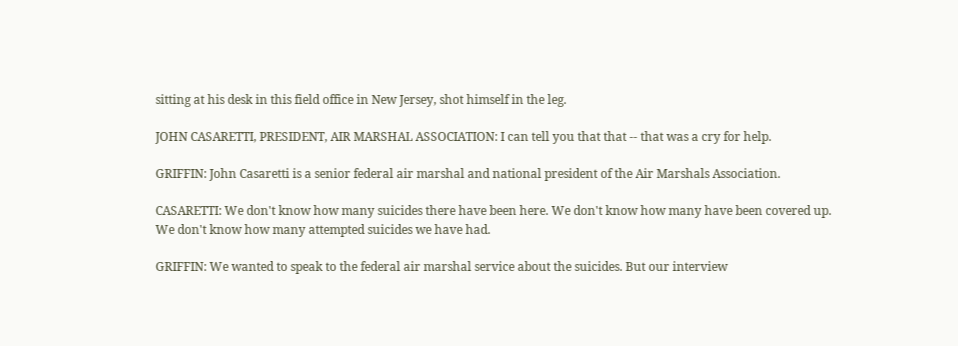sitting at his desk in this field office in New Jersey, shot himself in the leg.

JOHN CASARETTI, PRESIDENT, AIR MARSHAL ASSOCIATION: I can tell you that that -- that was a cry for help.

GRIFFIN: John Casaretti is a senior federal air marshal and national president of the Air Marshals Association.

CASARETTI: We don't know how many suicides there have been here. We don't know how many have been covered up. We don't know how many attempted suicides we have had.

GRIFFIN: We wanted to speak to the federal air marshal service about the suicides. But our interview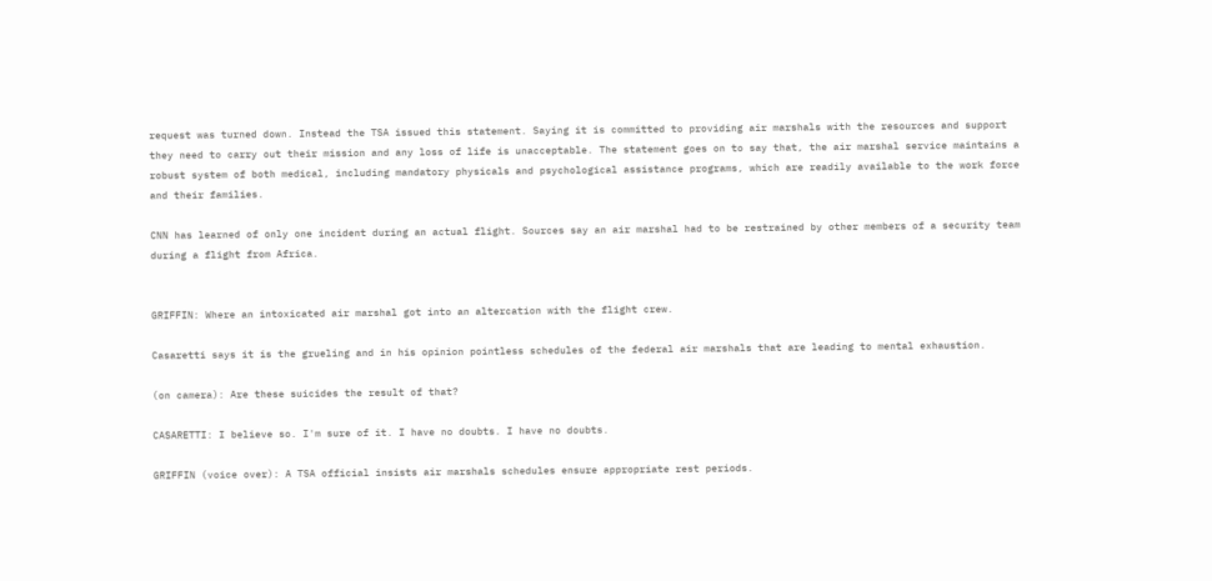request was turned down. Instead the TSA issued this statement. Saying it is committed to providing air marshals with the resources and support they need to carry out their mission and any loss of life is unacceptable. The statement goes on to say that, the air marshal service maintains a robust system of both medical, including mandatory physicals and psychological assistance programs, which are readily available to the work force and their families.

CNN has learned of only one incident during an actual flight. Sources say an air marshal had to be restrained by other members of a security team during a flight from Africa.


GRIFFIN: Where an intoxicated air marshal got into an altercation with the flight crew.

Casaretti says it is the grueling and in his opinion pointless schedules of the federal air marshals that are leading to mental exhaustion.

(on camera): Are these suicides the result of that?

CASARETTI: I believe so. I'm sure of it. I have no doubts. I have no doubts.

GRIFFIN (voice over): A TSA official insists air marshals schedules ensure appropriate rest periods.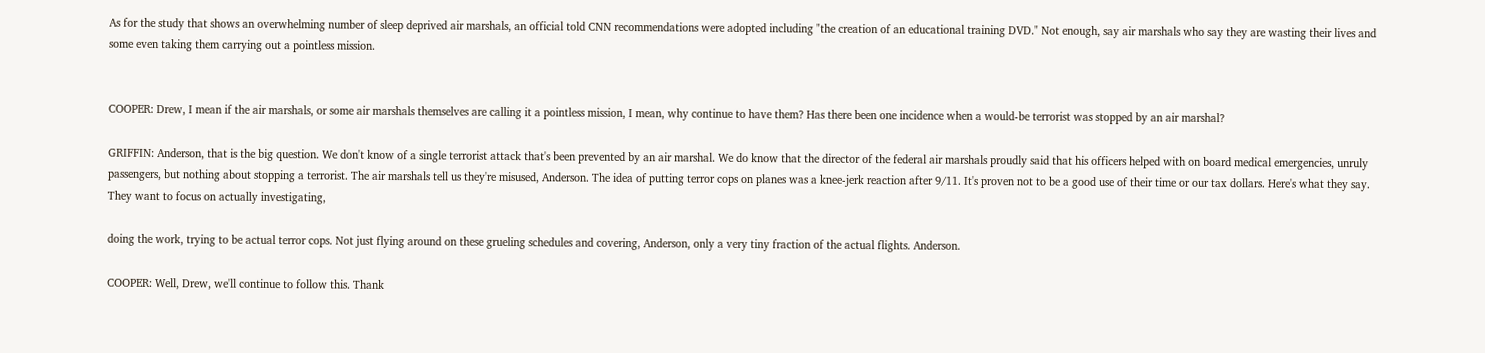As for the study that shows an overwhelming number of sleep deprived air marshals, an official told CNN recommendations were adopted including "the creation of an educational training DVD." Not enough, say air marshals who say they are wasting their lives and some even taking them carrying out a pointless mission.


COOPER: Drew, I mean if the air marshals, or some air marshals themselves are calling it a pointless mission, I mean, why continue to have them? Has there been one incidence when a would-be terrorist was stopped by an air marshal?

GRIFFIN: Anderson, that is the big question. We don't know of a single terrorist attack that's been prevented by an air marshal. We do know that the director of the federal air marshals proudly said that his officers helped with on board medical emergencies, unruly passengers, but nothing about stopping a terrorist. The air marshals tell us they're misused, Anderson. The idea of putting terror cops on planes was a knee-jerk reaction after 9/11. It's proven not to be a good use of their time or our tax dollars. Here's what they say. They want to focus on actually investigating,

doing the work, trying to be actual terror cops. Not just flying around on these grueling schedules and covering, Anderson, only a very tiny fraction of the actual flights. Anderson.

COOPER: Well, Drew, we'll continue to follow this. Thank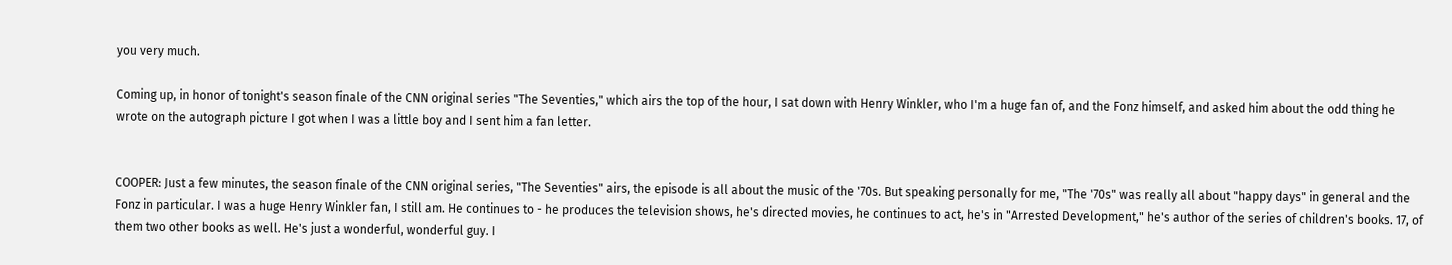you very much.

Coming up, in honor of tonight's season finale of the CNN original series "The Seventies," which airs the top of the hour, I sat down with Henry Winkler, who I'm a huge fan of, and the Fonz himself, and asked him about the odd thing he wrote on the autograph picture I got when I was a little boy and I sent him a fan letter.


COOPER: Just a few minutes, the season finale of the CNN original series, "The Seventies" airs, the episode is all about the music of the '70s. But speaking personally for me, "The '70s" was really all about "happy days" in general and the Fonz in particular. I was a huge Henry Winkler fan, I still am. He continues to - he produces the television shows, he's directed movies, he continues to act, he's in "Arrested Development," he's author of the series of children's books. 17, of them two other books as well. He's just a wonderful, wonderful guy. I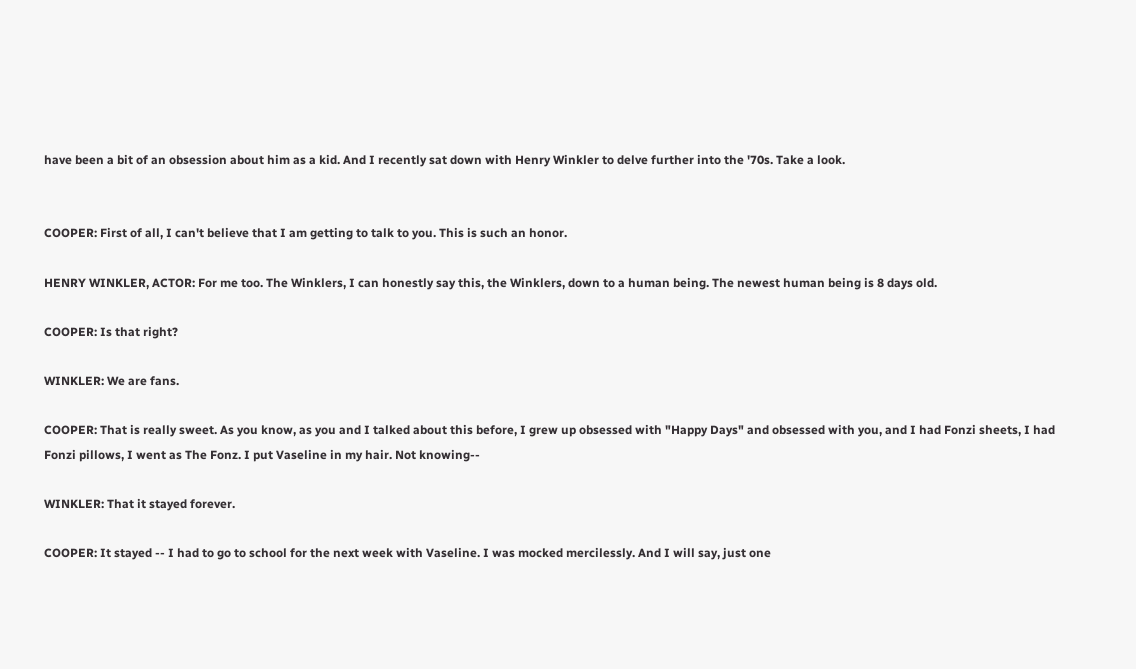have been a bit of an obsession about him as a kid. And I recently sat down with Henry Winkler to delve further into the '70s. Take a look.


COOPER: First of all, I can't believe that I am getting to talk to you. This is such an honor.

HENRY WINKLER, ACTOR: For me too. The Winklers, I can honestly say this, the Winklers, down to a human being. The newest human being is 8 days old.

COOPER: Is that right?

WINKLER: We are fans.

COOPER: That is really sweet. As you know, as you and I talked about this before, I grew up obsessed with "Happy Days" and obsessed with you, and I had Fonzi sheets, I had Fonzi pillows, I went as The Fonz. I put Vaseline in my hair. Not knowing--

WINKLER: That it stayed forever.

COOPER: It stayed -- I had to go to school for the next week with Vaseline. I was mocked mercilessly. And I will say, just one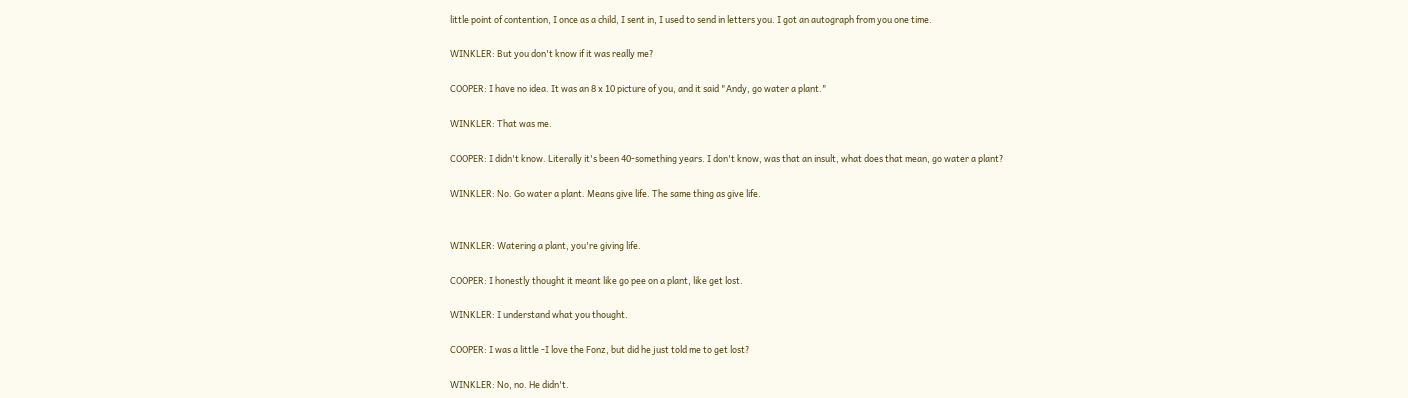little point of contention, I once as a child, I sent in, I used to send in letters you. I got an autograph from you one time.

WINKLER: But you don't know if it was really me?

COOPER: I have no idea. It was an 8 x 10 picture of you, and it said "Andy, go water a plant."

WINKLER: That was me.

COOPER: I didn't know. Literally it's been 40-something years. I don't know, was that an insult, what does that mean, go water a plant?

WINKLER: No. Go water a plant. Means give life. The same thing as give life.


WINKLER: Watering a plant, you're giving life.

COOPER: I honestly thought it meant like go pee on a plant, like get lost.

WINKLER: I understand what you thought.

COOPER: I was a little -I love the Fonz, but did he just told me to get lost?

WINKLER: No, no. He didn't.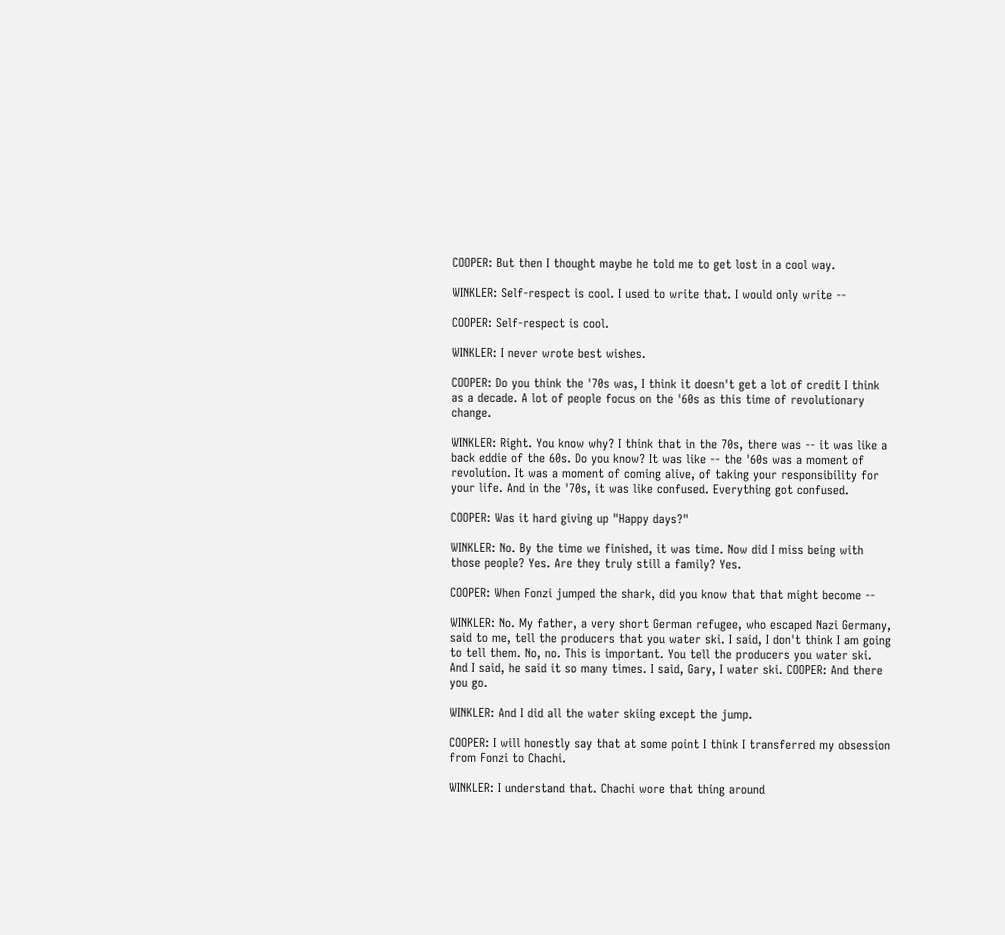COOPER: But then I thought maybe he told me to get lost in a cool way.

WINKLER: Self-respect is cool. I used to write that. I would only write --

COOPER: Self-respect is cool.

WINKLER: I never wrote best wishes.

COOPER: Do you think the '70s was, I think it doesn't get a lot of credit I think as a decade. A lot of people focus on the '60s as this time of revolutionary change.

WINKLER: Right. You know why? I think that in the 70s, there was -- it was like a back eddie of the 60s. Do you know? It was like -- the '60s was a moment of revolution. It was a moment of coming alive, of taking your responsibility for your life. And in the '70s, it was like confused. Everything got confused.

COOPER: Was it hard giving up "Happy days?"

WINKLER: No. By the time we finished, it was time. Now did I miss being with those people? Yes. Are they truly still a family? Yes.

COOPER: When Fonzi jumped the shark, did you know that that might become --

WINKLER: No. My father, a very short German refugee, who escaped Nazi Germany, said to me, tell the producers that you water ski. I said, I don't think I am going to tell them. No, no. This is important. You tell the producers you water ski. And I said, he said it so many times. I said, Gary, I water ski. COOPER: And there you go.

WINKLER: And I did all the water skiing except the jump.

COOPER: I will honestly say that at some point I think I transferred my obsession from Fonzi to Chachi.

WINKLER: I understand that. Chachi wore that thing around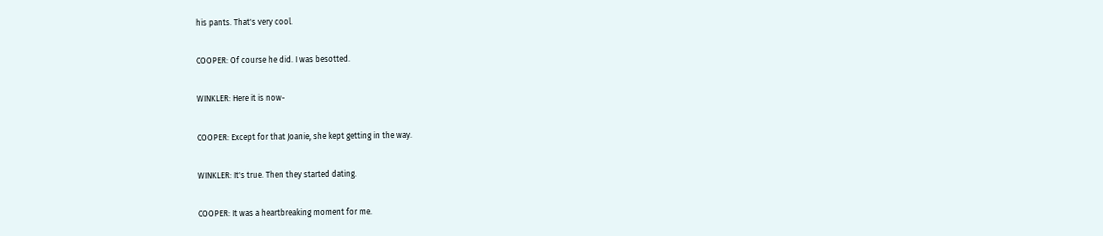his pants. That's very cool.

COOPER: Of course he did. I was besotted.

WINKLER: Here it is now-

COOPER: Except for that Joanie, she kept getting in the way.

WINKLER: It's true. Then they started dating.

COOPER: It was a heartbreaking moment for me.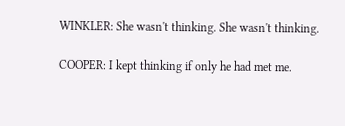WINKLER: She wasn't thinking. She wasn't thinking.

COOPER: I kept thinking if only he had met me.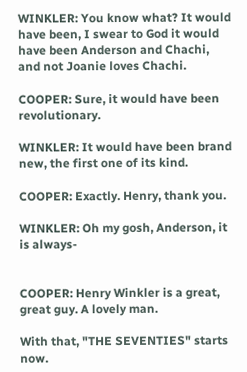WINKLER: You know what? It would have been, I swear to God it would have been Anderson and Chachi, and not Joanie loves Chachi.

COOPER: Sure, it would have been revolutionary.

WINKLER: It would have been brand new, the first one of its kind.

COOPER: Exactly. Henry, thank you.

WINKLER: Oh my gosh, Anderson, it is always-


COOPER: Henry Winkler is a great, great guy. A lovely man.

With that, "THE SEVENTIES" starts now.